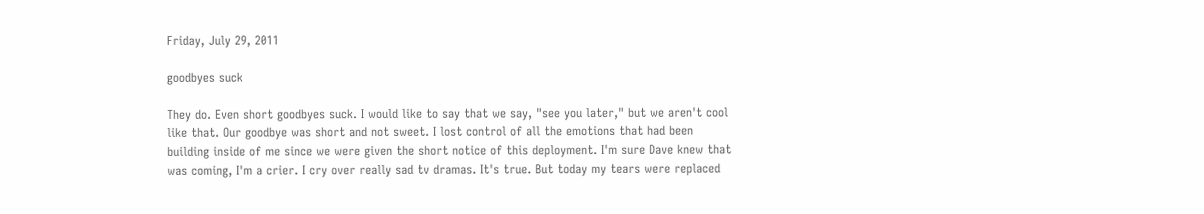Friday, July 29, 2011

goodbyes suck

They do. Even short goodbyes suck. I would like to say that we say, "see you later," but we aren't cool like that. Our goodbye was short and not sweet. I lost control of all the emotions that had been building inside of me since we were given the short notice of this deployment. I'm sure Dave knew that was coming, I'm a crier. I cry over really sad tv dramas. It's true. But today my tears were replaced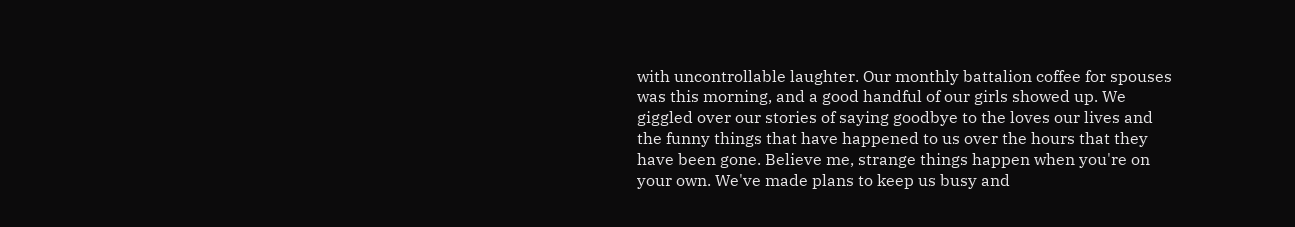with uncontrollable laughter. Our monthly battalion coffee for spouses was this morning, and a good handful of our girls showed up. We giggled over our stories of saying goodbye to the loves our lives and the funny things that have happened to us over the hours that they have been gone. Believe me, strange things happen when you're on your own. We've made plans to keep us busy and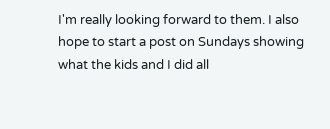I'm really looking forward to them. I also hope to start a post on Sundays showing what the kids and I did all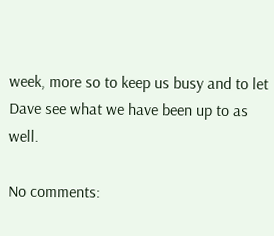week, more so to keep us busy and to let Dave see what we have been up to as well.

No comments: